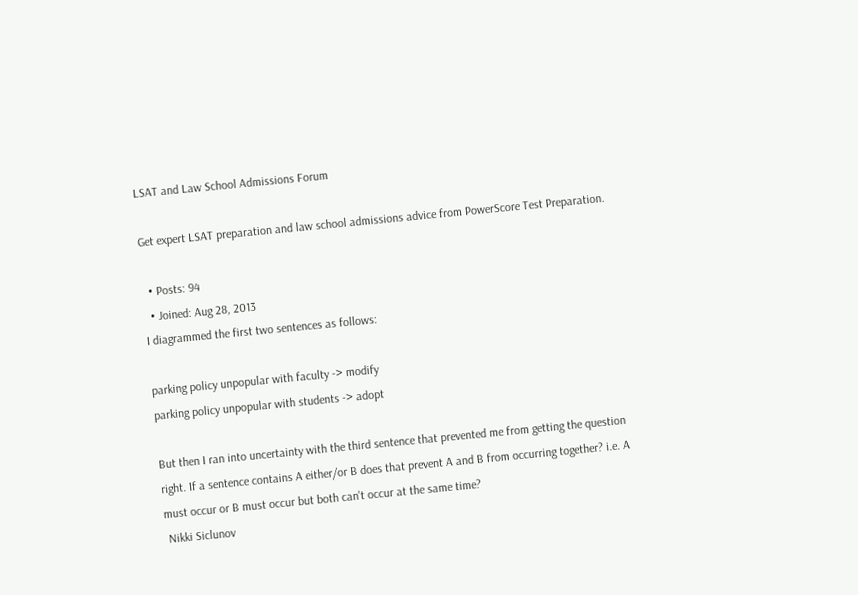LSAT and Law School Admissions Forum

Get expert LSAT preparation and law school admissions advice from PowerScore Test Preparation.

  • Posts: 94
  • Joined: Aug 28, 2013
I diagrammed the first two sentences as follows:

parking policy unpopular with faculty -> modify
parking policy unpopular with students -> adopt

But then I ran into uncertainty with the third sentence that prevented me from getting the question right. If a sentence contains A either/or B does that prevent A and B from occurring together? i.e. A must occur or B must occur but both can't occur at the same time?
 Nikki Siclunov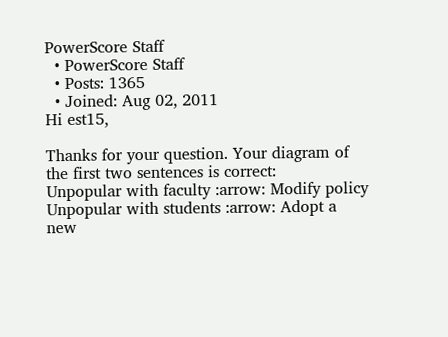PowerScore Staff
  • PowerScore Staff
  • Posts: 1365
  • Joined: Aug 02, 2011
Hi est15,

Thanks for your question. Your diagram of the first two sentences is correct:
Unpopular with faculty :arrow: Modify policy
Unpopular with students :arrow: Adopt a new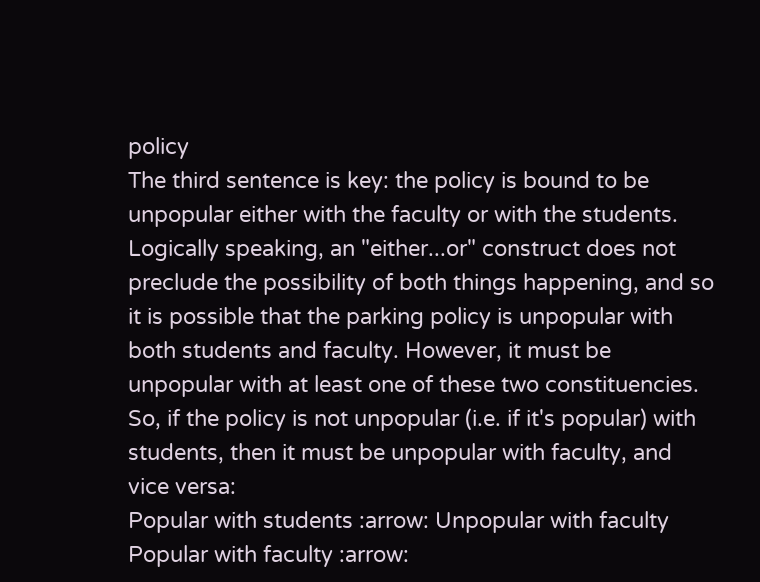policy
The third sentence is key: the policy is bound to be unpopular either with the faculty or with the students. Logically speaking, an "either...or" construct does not preclude the possibility of both things happening, and so it is possible that the parking policy is unpopular with both students and faculty. However, it must be unpopular with at least one of these two constituencies. So, if the policy is not unpopular (i.e. if it's popular) with students, then it must be unpopular with faculty, and vice versa:
Popular with students :arrow: Unpopular with faculty
Popular with faculty :arrow: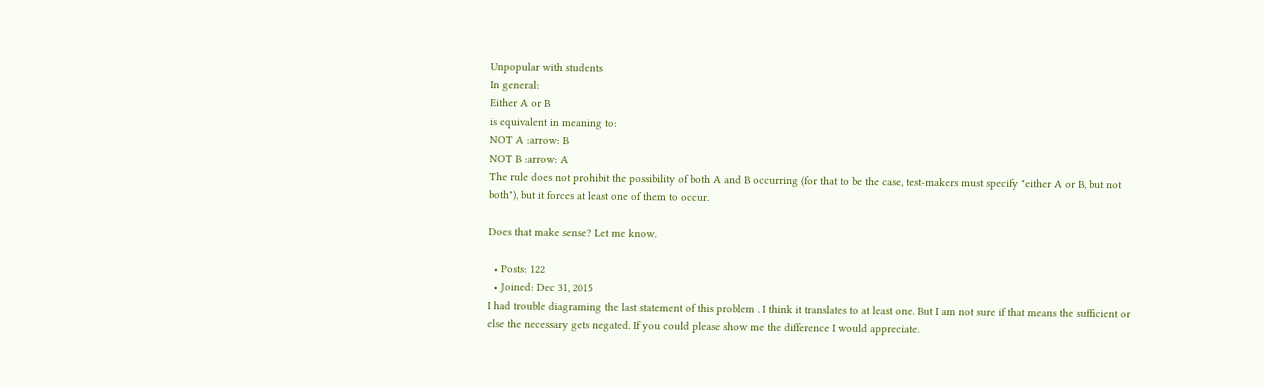Unpopular with students
In general:
Either A or B
is equivalent in meaning to:
NOT A :arrow: B
NOT B :arrow: A
The rule does not prohibit the possibility of both A and B occurring (for that to be the case, test-makers must specify "either A or B, but not both"), but it forces at least one of them to occur.

Does that make sense? Let me know.

  • Posts: 122
  • Joined: Dec 31, 2015
I had trouble diagraming the last statement of this problem . I think it translates to at least one. But I am not sure if that means the sufficient or else the necessary gets negated. If you could please show me the difference I would appreciate.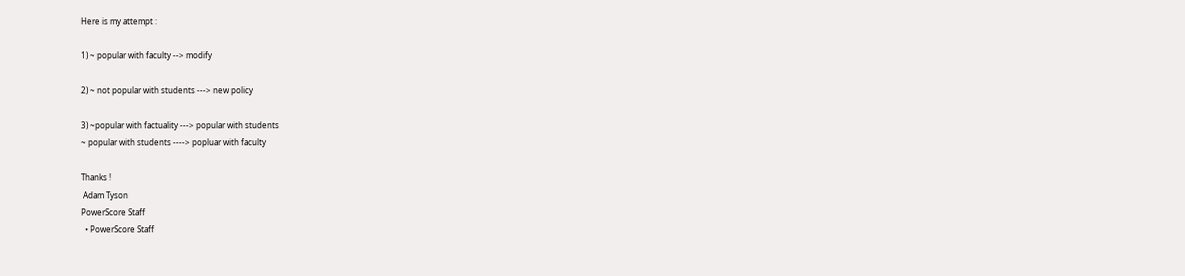Here is my attempt :

1) ~ popular with faculty --> modify

2) ~ not popular with students ---> new policy

3) ~popular with factuality ---> popular with students
~ popular with students ----> popluar with faculty

Thanks !
 Adam Tyson
PowerScore Staff
  • PowerScore Staff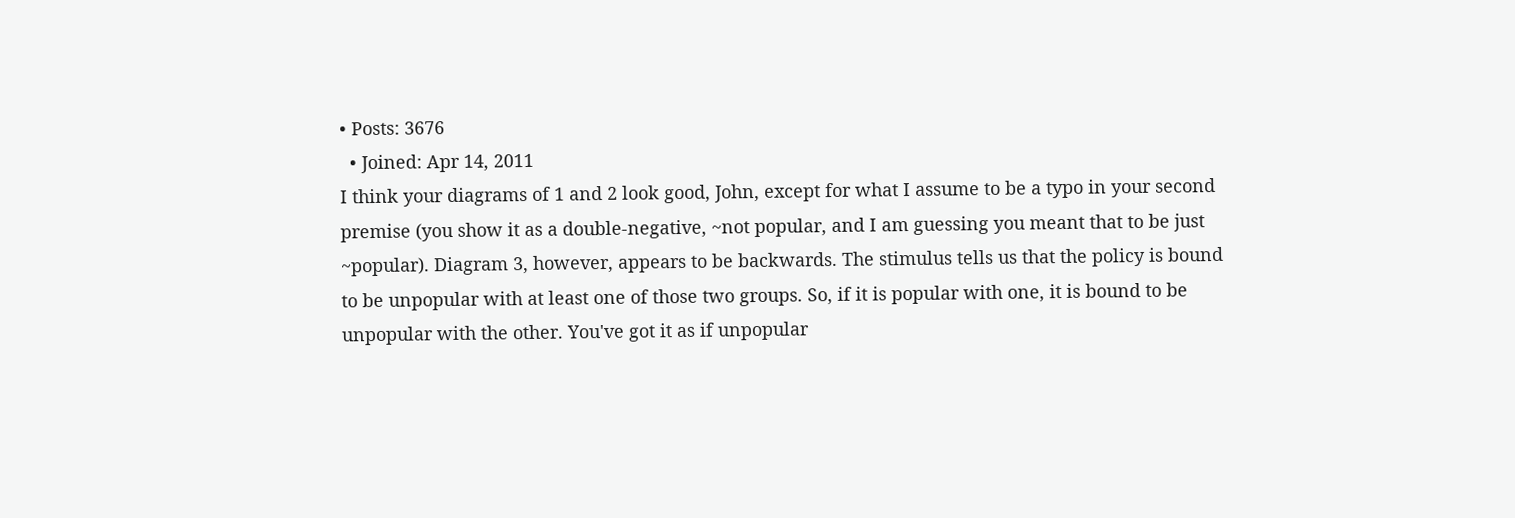• Posts: 3676
  • Joined: Apr 14, 2011
I think your diagrams of 1 and 2 look good, John, except for what I assume to be a typo in your second premise (you show it as a double-negative, ~not popular, and I am guessing you meant that to be just ~popular). Diagram 3, however, appears to be backwards. The stimulus tells us that the policy is bound to be unpopular with at least one of those two groups. So, if it is popular with one, it is bound to be unpopular with the other. You've got it as if unpopular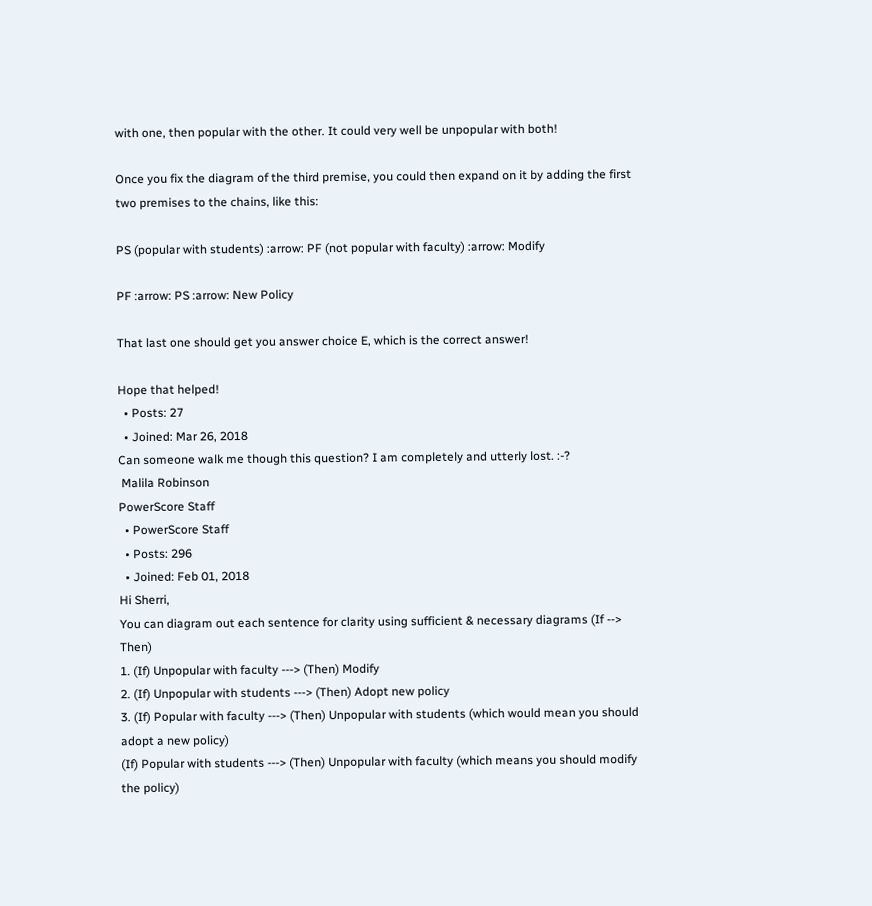with one, then popular with the other. It could very well be unpopular with both!

Once you fix the diagram of the third premise, you could then expand on it by adding the first two premises to the chains, like this:

PS (popular with students) :arrow: PF (not popular with faculty) :arrow: Modify

PF :arrow: PS :arrow: New Policy

That last one should get you answer choice E, which is the correct answer!

Hope that helped!
  • Posts: 27
  • Joined: Mar 26, 2018
Can someone walk me though this question? I am completely and utterly lost. :-?
 Malila Robinson
PowerScore Staff
  • PowerScore Staff
  • Posts: 296
  • Joined: Feb 01, 2018
Hi Sherri,
You can diagram out each sentence for clarity using sufficient & necessary diagrams (If --> Then)
1. (If) Unpopular with faculty ---> (Then) Modify
2. (If) Unpopular with students ---> (Then) Adopt new policy
3. (If) Popular with faculty ---> (Then) Unpopular with students (which would mean you should adopt a new policy)
(If) Popular with students ---> (Then) Unpopular with faculty (which means you should modify the policy)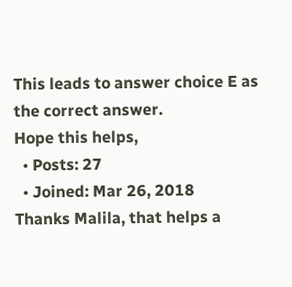This leads to answer choice E as the correct answer.
Hope this helps,
  • Posts: 27
  • Joined: Mar 26, 2018
Thanks Malila, that helps a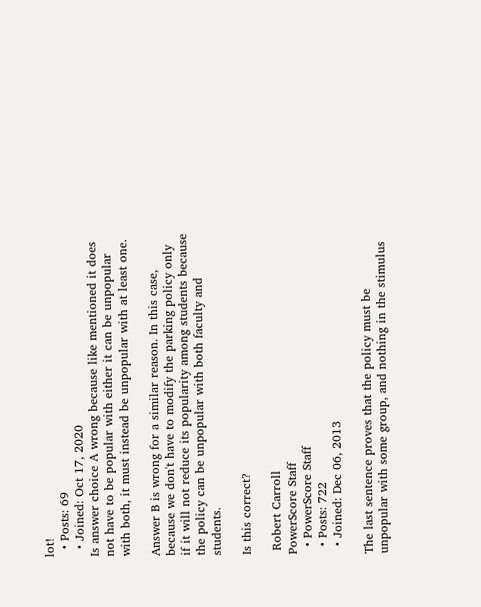lot!
  • Posts: 69
  • Joined: Oct 17, 2020
Is answer choice A wrong because like mentioned it does not have to be popular with either it can be unpopular with both, it must instead be unpopular with at least one.

Answer B is wrong for a similar reason. In this case, because we don't have to modify the parking policy only if it will not reduce its popularity among students because the policy can be unpopular with both faculty and students.

Is this correct?

 Robert Carroll
PowerScore Staff
  • PowerScore Staff
  • Posts: 722
  • Joined: Dec 06, 2013

The last sentence proves that the policy must be unpopular with some group, and nothing in the stimulus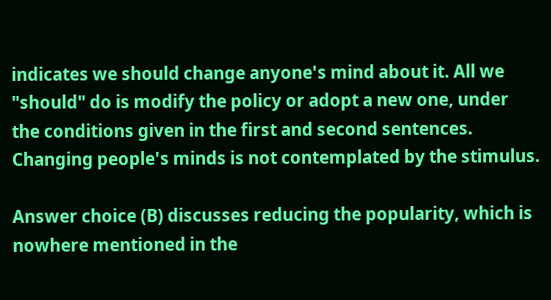indicates we should change anyone's mind about it. All we "should" do is modify the policy or adopt a new one, under the conditions given in the first and second sentences. Changing people's minds is not contemplated by the stimulus.

Answer choice (B) discusses reducing the popularity, which is nowhere mentioned in the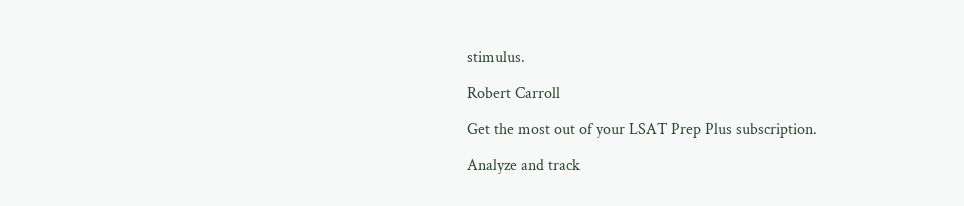stimulus.

Robert Carroll

Get the most out of your LSAT Prep Plus subscription.

Analyze and track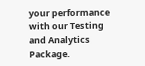your performance with our Testing and Analytics Package.